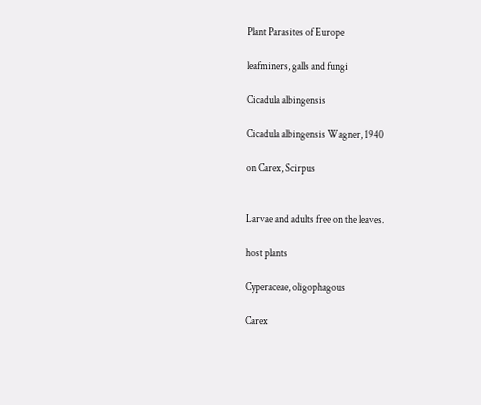Plant Parasites of Europe

leafminers, galls and fungi

Cicadula albingensis

Cicadula albingensis Wagner, 1940

on Carex, Scirpus


Larvae and adults free on the leaves.

host plants

Cyperaceae, oligophagous

Carex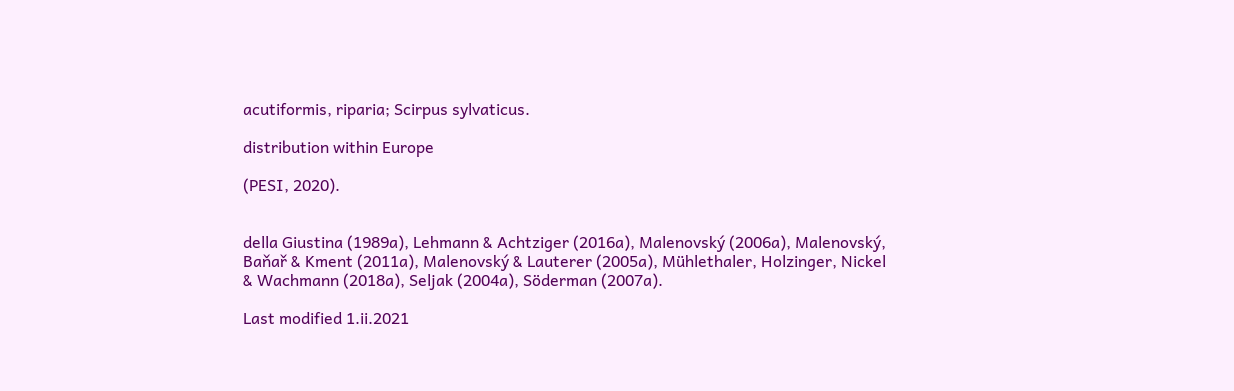acutiformis, riparia; Scirpus sylvaticus.

distribution within Europe

(PESI, 2020).


della Giustina (1989a), Lehmann & Achtziger (2016a), Malenovský (2006a), Malenovský, Baňař & Kment (2011a), Malenovský & Lauterer (2005a), Mühlethaler, Holzinger, Nickel & Wachmann (2018a), Seljak (2004a), Söderman (2007a).

Last modified 1.ii.2021